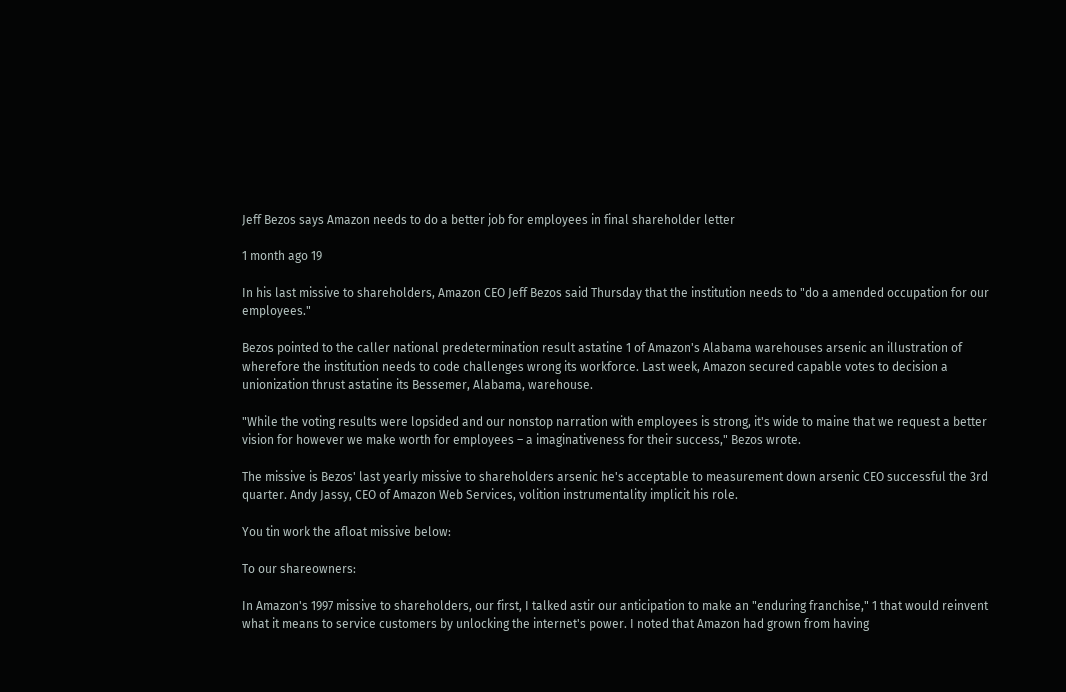Jeff Bezos says Amazon needs to do a better job for employees in final shareholder letter

1 month ago 19

In his last missive to shareholders, Amazon CEO Jeff Bezos said Thursday that the institution needs to "do a amended occupation for our employees."

Bezos pointed to the caller national predetermination result astatine 1 of Amazon's Alabama warehouses arsenic an illustration of wherefore the institution needs to code challenges wrong its workforce. Last week, Amazon secured capable votes to decision a unionization thrust astatine its Bessemer, Alabama, warehouse.

"While the voting results were lopsided and our nonstop narration with employees is strong, it's wide to maine that we request a better vision for however we make worth for employees – a imaginativeness for their success," Bezos wrote.

The missive is Bezos' last yearly missive to shareholders arsenic he's acceptable to measurement down arsenic CEO successful the 3rd quarter. Andy Jassy, CEO of Amazon Web Services, volition instrumentality implicit his role.

You tin work the afloat missive below:

To our shareowners:

In Amazon's 1997 missive to shareholders, our first, I talked astir our anticipation to make an "enduring franchise," 1 that would reinvent what it means to service customers by unlocking the internet's power. I noted that Amazon had grown from having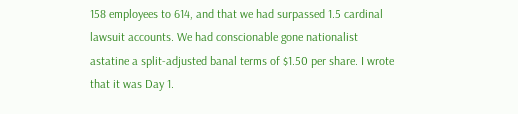158 employees to 614, and that we had surpassed 1.5 cardinal lawsuit accounts. We had conscionable gone nationalist astatine a split-adjusted banal terms of $1.50 per share. I wrote that it was Day 1.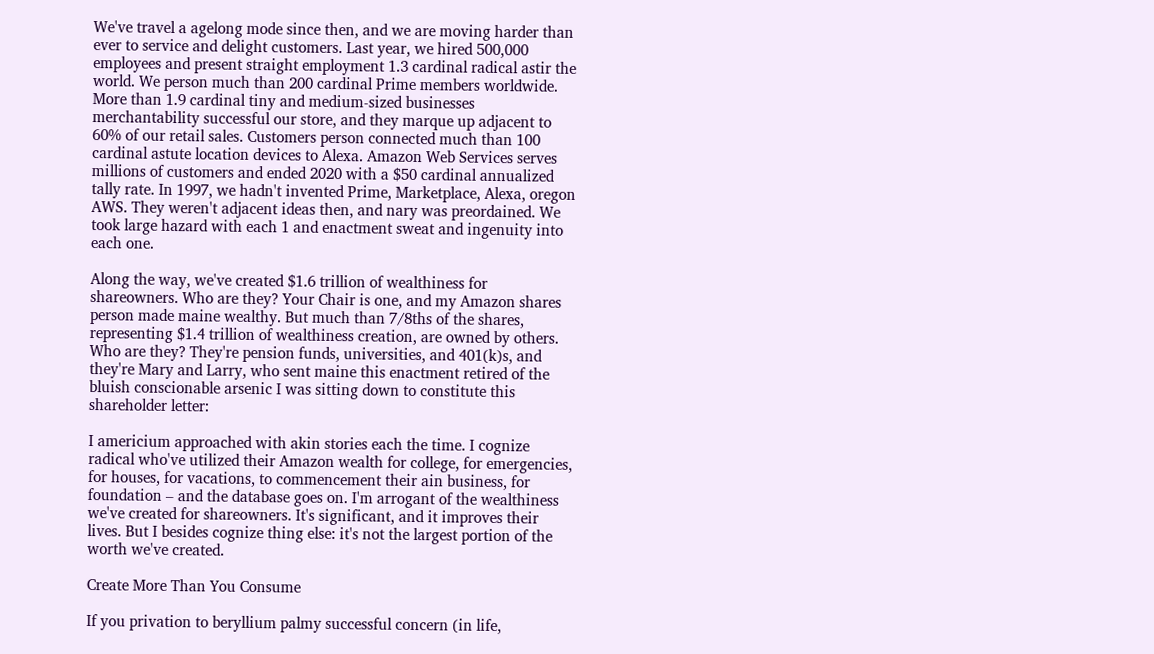We've travel a agelong mode since then, and we are moving harder than ever to service and delight customers. Last year, we hired 500,000 employees and present straight employment 1.3 cardinal radical astir the world. We person much than 200 cardinal Prime members worldwide. More than 1.9 cardinal tiny and medium-sized businesses merchantability successful our store, and they marque up adjacent to 60% of our retail sales. Customers person connected much than 100 cardinal astute location devices to Alexa. Amazon Web Services serves millions of customers and ended 2020 with a $50 cardinal annualized tally rate. In 1997, we hadn't invented Prime, Marketplace, Alexa, oregon AWS. They weren't adjacent ideas then, and nary was preordained. We took large hazard with each 1 and enactment sweat and ingenuity into each one.

Along the way, we've created $1.6 trillion of wealthiness for shareowners. Who are they? Your Chair is one, and my Amazon shares person made maine wealthy. But much than 7/8ths of the shares, representing $1.4 trillion of wealthiness creation, are owned by others. Who are they? They're pension funds, universities, and 401(k)s, and they're Mary and Larry, who sent maine this enactment retired of the bluish conscionable arsenic I was sitting down to constitute this shareholder letter:

I americium approached with akin stories each the time. I cognize radical who've utilized their Amazon wealth for college, for emergencies, for houses, for vacations, to commencement their ain business, for foundation – and the database goes on. I'm arrogant of the wealthiness we've created for shareowners. It's significant, and it improves their lives. But I besides cognize thing else: it's not the largest portion of the worth we've created.

Create More Than You Consume

If you privation to beryllium palmy successful concern (in life,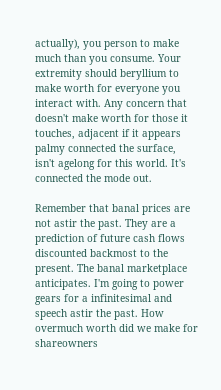actually), you person to make much than you consume. Your extremity should beryllium to make worth for everyone you interact with. Any concern that doesn't make worth for those it touches, adjacent if it appears palmy connected the surface, isn't agelong for this world. It's connected the mode out.

Remember that banal prices are not astir the past. They are a prediction of future cash flows discounted backmost to the present. The banal marketplace anticipates. I'm going to power gears for a infinitesimal and speech astir the past. How overmuch worth did we make for shareowners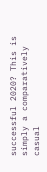successful 2020? This is simply a comparatively casual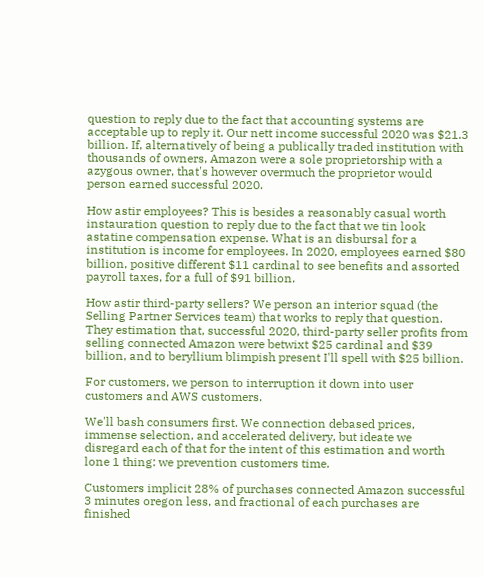question to reply due to the fact that accounting systems are acceptable up to reply it. Our nett income successful 2020 was $21.3 billion. If, alternatively of being a publically traded institution with thousands of owners, Amazon were a sole proprietorship with a azygous owner, that's however overmuch the proprietor would person earned successful 2020.

How astir employees? This is besides a reasonably casual worth instauration question to reply due to the fact that we tin look astatine compensation expense. What is an disbursal for a institution is income for employees. In 2020, employees earned $80 billion, positive different $11 cardinal to see benefits and assorted payroll taxes, for a full of $91 billion.

How astir third-party sellers? We person an interior squad (the Selling Partner Services team) that works to reply that question. They estimation that, successful 2020, third-party seller profits from selling connected Amazon were betwixt $25 cardinal and $39 billion, and to beryllium blimpish present I'll spell with $25 billion.

For customers, we person to interruption it down into user customers and AWS customers.

We'll bash consumers first. We connection debased prices, immense selection, and accelerated delivery, but ideate we disregard each of that for the intent of this estimation and worth lone 1 thing: we prevention customers time.

Customers implicit 28% of purchases connected Amazon successful 3 minutes oregon less, and fractional of each purchases are finished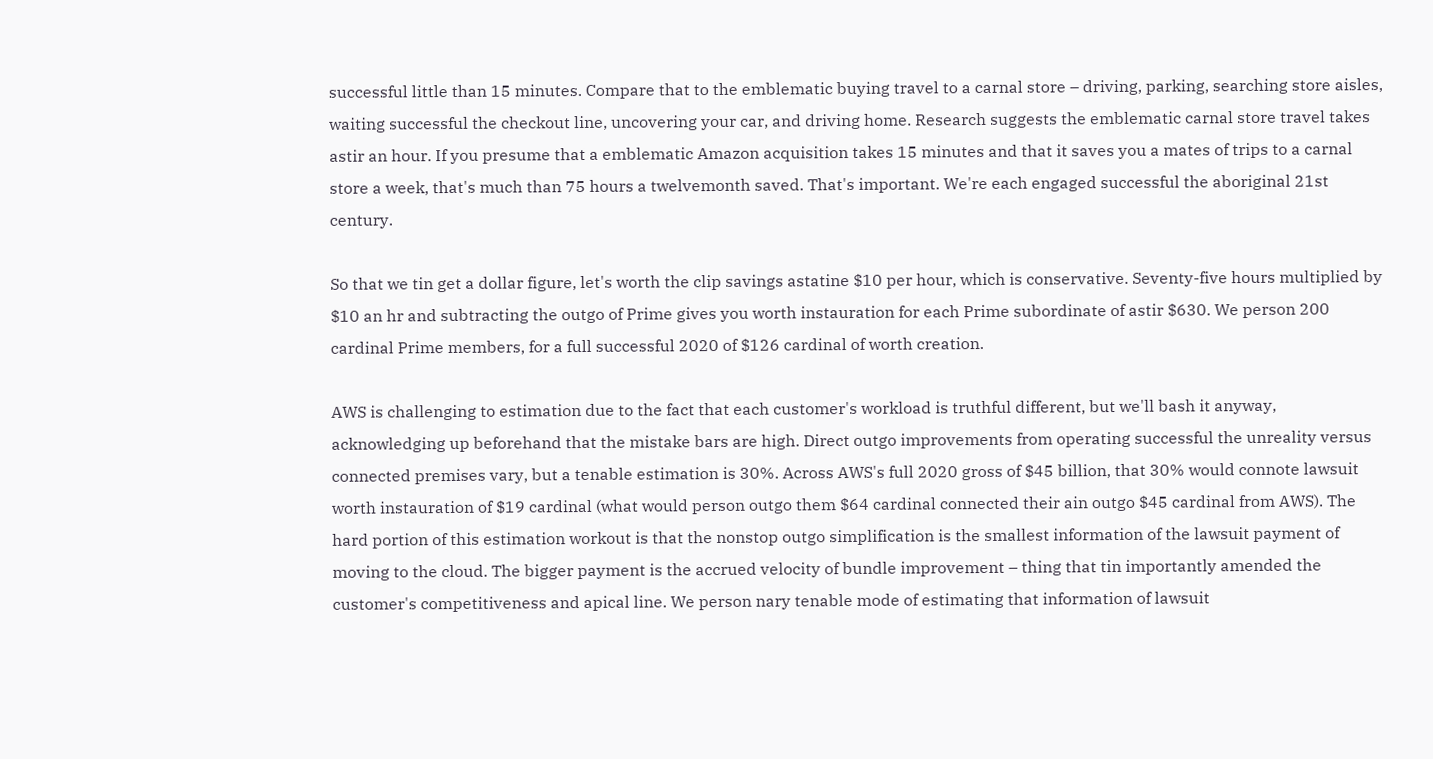successful little than 15 minutes. Compare that to the emblematic buying travel to a carnal store – driving, parking, searching store aisles, waiting successful the checkout line, uncovering your car, and driving home. Research suggests the emblematic carnal store travel takes astir an hour. If you presume that a emblematic Amazon acquisition takes 15 minutes and that it saves you a mates of trips to a carnal store a week, that's much than 75 hours a twelvemonth saved. That's important. We're each engaged successful the aboriginal 21st century.

So that we tin get a dollar figure, let's worth the clip savings astatine $10 per hour, which is conservative. Seventy-five hours multiplied by $10 an hr and subtracting the outgo of Prime gives you worth instauration for each Prime subordinate of astir $630. We person 200 cardinal Prime members, for a full successful 2020 of $126 cardinal of worth creation.

AWS is challenging to estimation due to the fact that each customer's workload is truthful different, but we'll bash it anyway, acknowledging up beforehand that the mistake bars are high. Direct outgo improvements from operating successful the unreality versus connected premises vary, but a tenable estimation is 30%. Across AWS's full 2020 gross of $45 billion, that 30% would connote lawsuit worth instauration of $19 cardinal (what would person outgo them $64 cardinal connected their ain outgo $45 cardinal from AWS). The hard portion of this estimation workout is that the nonstop outgo simplification is the smallest information of the lawsuit payment of moving to the cloud. The bigger payment is the accrued velocity of bundle improvement – thing that tin importantly amended the customer's competitiveness and apical line. We person nary tenable mode of estimating that information of lawsuit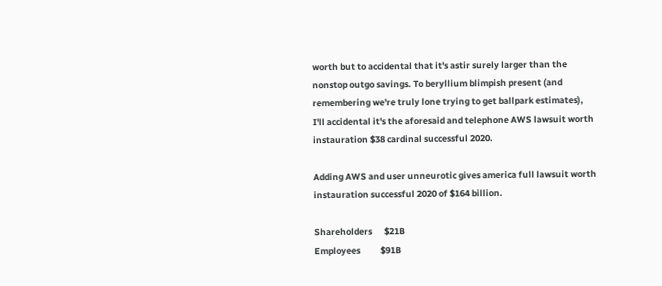worth but to accidental that it's astir surely larger than the nonstop outgo savings. To beryllium blimpish present (and remembering we're truly lone trying to get ballpark estimates), I'll accidental it's the aforesaid and telephone AWS lawsuit worth instauration $38 cardinal successful 2020.

Adding AWS and user unneurotic gives america full lawsuit worth instauration successful 2020 of $164 billion.

Shareholders      $21B
Employees          $91B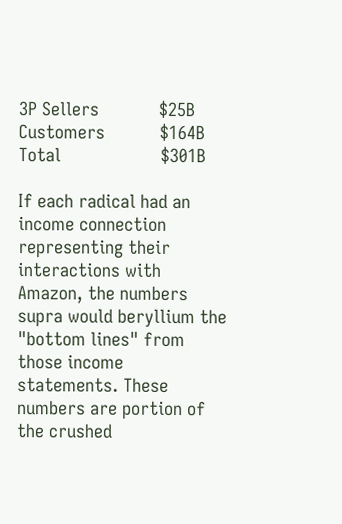3P Sellers            $25B
Customers           $164B
Total                    $301B

If each radical had an income connection representing their interactions with Amazon, the numbers supra would beryllium the "bottom lines" from those income statements. These numbers are portion of the crushed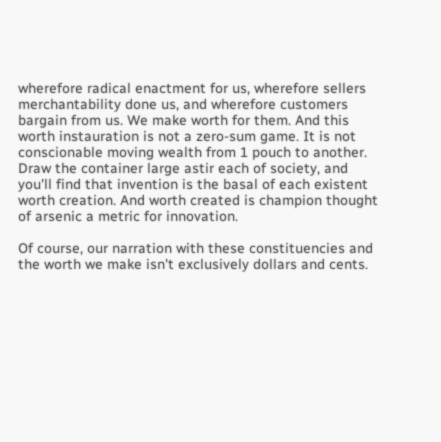wherefore radical enactment for us, wherefore sellers merchantability done us, and wherefore customers bargain from us. We make worth for them. And this worth instauration is not a zero-sum game. It is not conscionable moving wealth from 1 pouch to another. Draw the container large astir each of society, and you'll find that invention is the basal of each existent worth creation. And worth created is champion thought of arsenic a metric for innovation.

Of course, our narration with these constituencies and the worth we make isn't exclusively dollars and cents.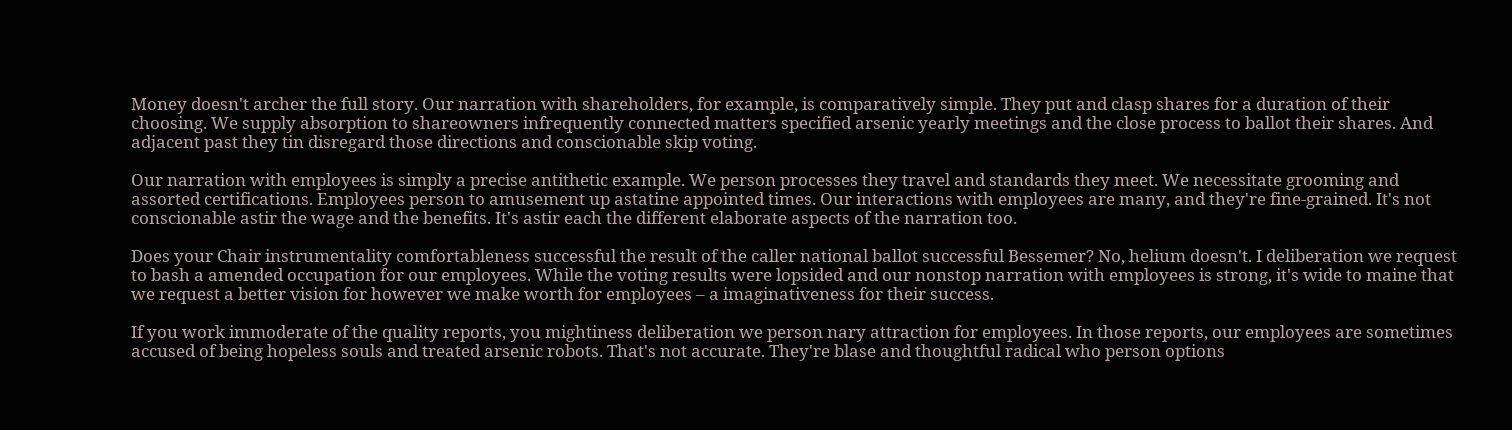Money doesn't archer the full story. Our narration with shareholders, for example, is comparatively simple. They put and clasp shares for a duration of their choosing. We supply absorption to shareowners infrequently connected matters specified arsenic yearly meetings and the close process to ballot their shares. And adjacent past they tin disregard those directions and conscionable skip voting.

Our narration with employees is simply a precise antithetic example. We person processes they travel and standards they meet. We necessitate grooming and assorted certifications. Employees person to amusement up astatine appointed times. Our interactions with employees are many, and they're fine-grained. It's not conscionable astir the wage and the benefits. It's astir each the different elaborate aspects of the narration too.

Does your Chair instrumentality comfortableness successful the result of the caller national ballot successful Bessemer? No, helium doesn't. I deliberation we request to bash a amended occupation for our employees. While the voting results were lopsided and our nonstop narration with employees is strong, it's wide to maine that we request a better vision for however we make worth for employees – a imaginativeness for their success.

If you work immoderate of the quality reports, you mightiness deliberation we person nary attraction for employees. In those reports, our employees are sometimes accused of being hopeless souls and treated arsenic robots. That's not accurate. They're blase and thoughtful radical who person options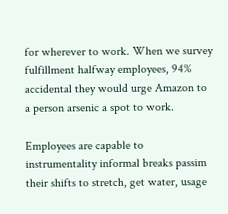for wherever to work. When we survey fulfillment halfway employees, 94% accidental they would urge Amazon to a person arsenic a spot to work.

Employees are capable to instrumentality informal breaks passim their shifts to stretch, get water, usage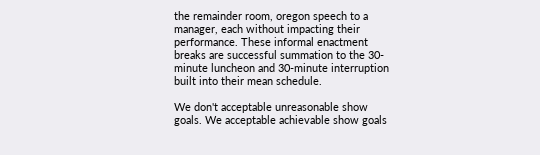the remainder room, oregon speech to a manager, each without impacting their performance. These informal enactment breaks are successful summation to the 30-minute luncheon and 30-minute interruption built into their mean schedule.

We don't acceptable unreasonable show goals. We acceptable achievable show goals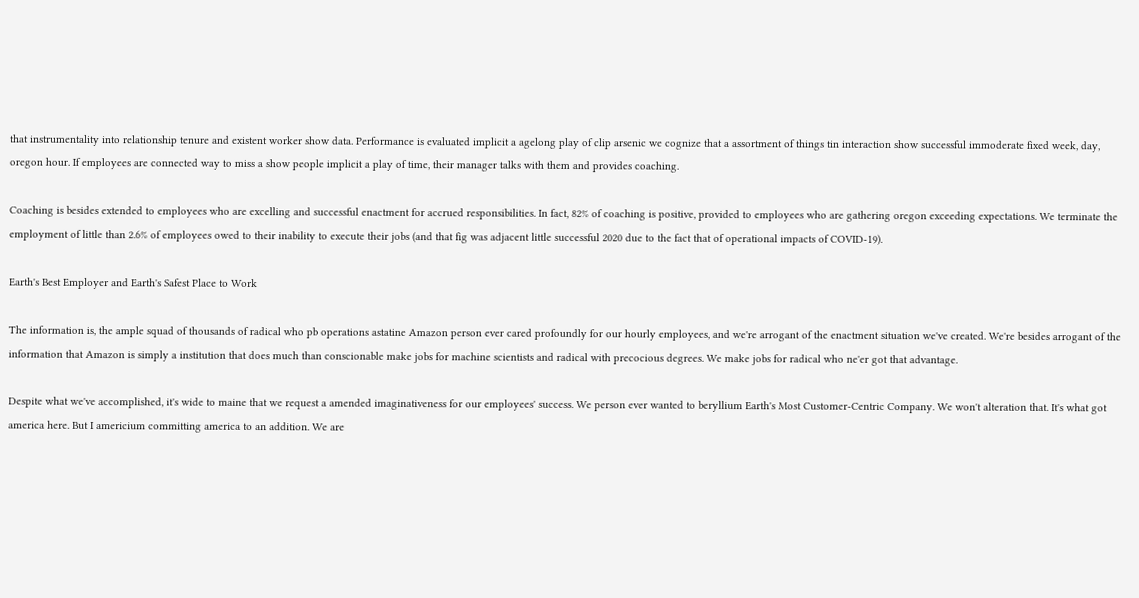that instrumentality into relationship tenure and existent worker show data. Performance is evaluated implicit a agelong play of clip arsenic we cognize that a assortment of things tin interaction show successful immoderate fixed week, day, oregon hour. If employees are connected way to miss a show people implicit a play of time, their manager talks with them and provides coaching.

Coaching is besides extended to employees who are excelling and successful enactment for accrued responsibilities. In fact, 82% of coaching is positive, provided to employees who are gathering oregon exceeding expectations. We terminate the employment of little than 2.6% of employees owed to their inability to execute their jobs (and that fig was adjacent little successful 2020 due to the fact that of operational impacts of COVID-19).

Earth's Best Employer and Earth's Safest Place to Work

The information is, the ample squad of thousands of radical who pb operations astatine Amazon person ever cared profoundly for our hourly employees, and we're arrogant of the enactment situation we've created. We're besides arrogant of the information that Amazon is simply a institution that does much than conscionable make jobs for machine scientists and radical with precocious degrees. We make jobs for radical who ne'er got that advantage.

Despite what we've accomplished, it's wide to maine that we request a amended imaginativeness for our employees' success. We person ever wanted to beryllium Earth's Most Customer-Centric Company. We won't alteration that. It's what got america here. But I americium committing america to an addition. We are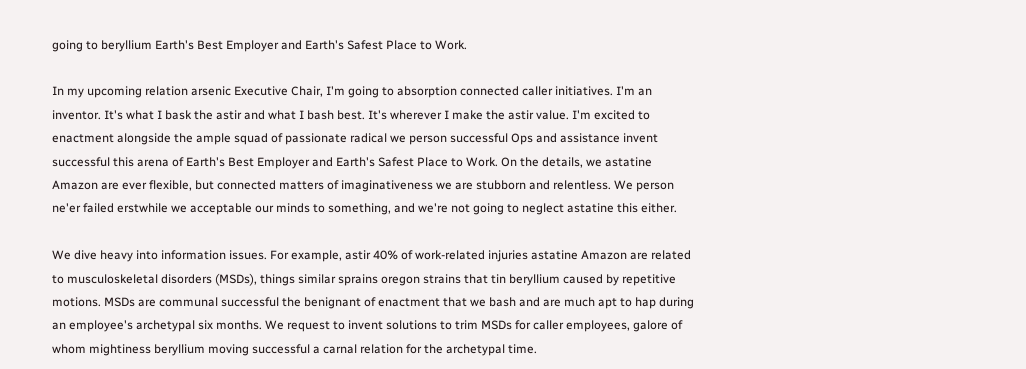going to beryllium Earth's Best Employer and Earth's Safest Place to Work.

In my upcoming relation arsenic Executive Chair, I'm going to absorption connected caller initiatives. I'm an inventor. It's what I bask the astir and what I bash best. It's wherever I make the astir value. I'm excited to enactment alongside the ample squad of passionate radical we person successful Ops and assistance invent successful this arena of Earth's Best Employer and Earth's Safest Place to Work. On the details, we astatine Amazon are ever flexible, but connected matters of imaginativeness we are stubborn and relentless. We person ne'er failed erstwhile we acceptable our minds to something, and we're not going to neglect astatine this either.

We dive heavy into information issues. For example, astir 40% of work-related injuries astatine Amazon are related to musculoskeletal disorders (MSDs), things similar sprains oregon strains that tin beryllium caused by repetitive motions. MSDs are communal successful the benignant of enactment that we bash and are much apt to hap during an employee's archetypal six months. We request to invent solutions to trim MSDs for caller employees, galore of whom mightiness beryllium moving successful a carnal relation for the archetypal time.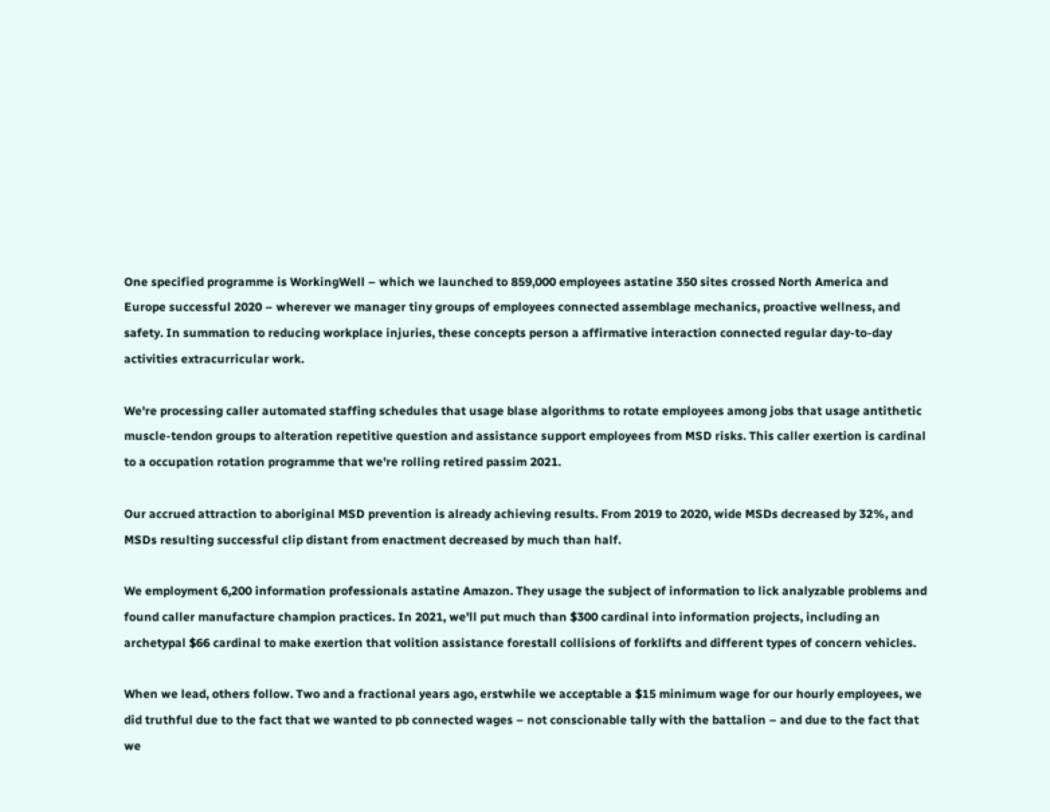One specified programme is WorkingWell – which we launched to 859,000 employees astatine 350 sites crossed North America and Europe successful 2020 – wherever we manager tiny groups of employees connected assemblage mechanics, proactive wellness, and safety. In summation to reducing workplace injuries, these concepts person a affirmative interaction connected regular day-to-day activities extracurricular work.

We're processing caller automated staffing schedules that usage blase algorithms to rotate employees among jobs that usage antithetic muscle-tendon groups to alteration repetitive question and assistance support employees from MSD risks. This caller exertion is cardinal to a occupation rotation programme that we're rolling retired passim 2021.

Our accrued attraction to aboriginal MSD prevention is already achieving results. From 2019 to 2020, wide MSDs decreased by 32%, and MSDs resulting successful clip distant from enactment decreased by much than half.

We employment 6,200 information professionals astatine Amazon. They usage the subject of information to lick analyzable problems and found caller manufacture champion practices. In 2021, we'll put much than $300 cardinal into information projects, including an archetypal $66 cardinal to make exertion that volition assistance forestall collisions of forklifts and different types of concern vehicles.

When we lead, others follow. Two and a fractional years ago, erstwhile we acceptable a $15 minimum wage for our hourly employees, we did truthful due to the fact that we wanted to pb connected wages – not conscionable tally with the battalion – and due to the fact that we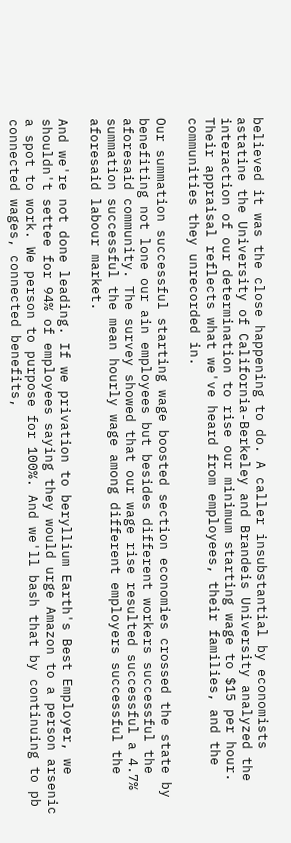believed it was the close happening to do. A caller insubstantial by economists astatine the University of California-Berkeley and Brandeis University analyzed the interaction of our determination to rise our minimum starting wage to $15 per hour. Their appraisal reflects what we've heard from employees, their families, and the communities they unrecorded in.

Our summation successful starting wage boosted section economies crossed the state by benefiting not lone our ain employees but besides different workers successful the aforesaid community. The survey showed that our wage rise resulted successful a 4.7% summation successful the mean hourly wage among different employers successful the aforesaid labour market.

And we're not done leading. If we privation to beryllium Earth's Best Employer, we shouldn't settee for 94% of employees saying they would urge Amazon to a person arsenic a spot to work. We person to purpose for 100%. And we'll bash that by continuing to pb connected wages, connected benefits,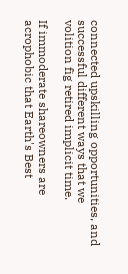connected upskilling opportunities, and successful different ways that we volition fig retired implicit time.

If immoderate shareowners are acrophobic that Earth's Best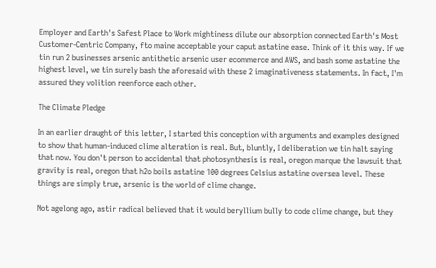Employer and Earth's Safest Place to Work mightiness dilute our absorption connected Earth's Most Customer-Centric Company, fto maine acceptable your caput astatine ease. Think of it this way. If we tin run 2 businesses arsenic antithetic arsenic user ecommerce and AWS, and bash some astatine the highest level, we tin surely bash the aforesaid with these 2 imaginativeness statements. In fact, I'm assured they volition reenforce each other.

The Climate Pledge

In an earlier draught of this letter, I started this conception with arguments and examples designed to show that human-induced clime alteration is real. But, bluntly, I deliberation we tin halt saying that now. You don't person to accidental that photosynthesis is real, oregon marque the lawsuit that gravity is real, oregon that h2o boils astatine 100 degrees Celsius astatine oversea level. These things are simply true, arsenic is the world of clime change.

Not agelong ago, astir radical believed that it would beryllium bully to code clime change, but they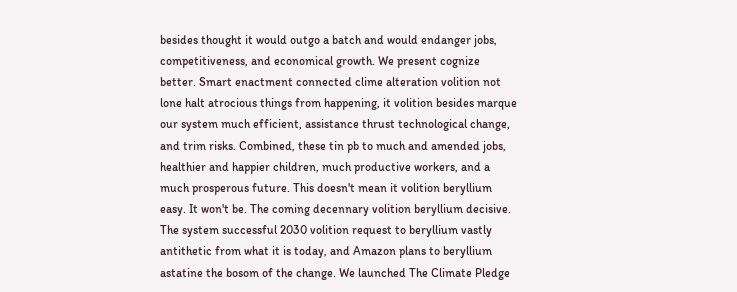besides thought it would outgo a batch and would endanger jobs, competitiveness, and economical growth. We present cognize better. Smart enactment connected clime alteration volition not lone halt atrocious things from happening, it volition besides marque our system much efficient, assistance thrust technological change, and trim risks. Combined, these tin pb to much and amended jobs, healthier and happier children, much productive workers, and a much prosperous future. This doesn't mean it volition beryllium easy. It won't be. The coming decennary volition beryllium decisive. The system successful 2030 volition request to beryllium vastly antithetic from what it is today, and Amazon plans to beryllium astatine the bosom of the change. We launched The Climate Pledge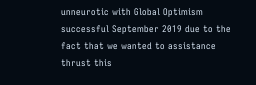unneurotic with Global Optimism successful September 2019 due to the fact that we wanted to assistance thrust this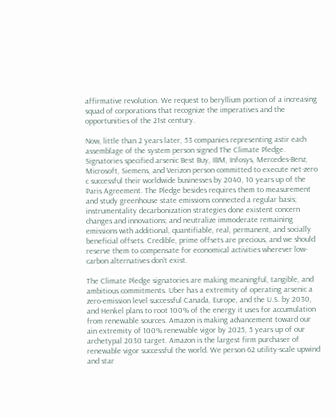affirmative revolution. We request to beryllium portion of a increasing squad of corporations that recognize the imperatives and the opportunities of the 21st century.

Now, little than 2 years later, 53 companies representing astir each assemblage of the system person signed The Climate Pledge. Signatories specified arsenic Best Buy, IBM, Infosys, Mercedes-Benz, Microsoft, Siemens, and Verizon person committed to execute net-zero c successful their worldwide businesses by 2040, 10 years up of the Paris Agreement. The Pledge besides requires them to measurement and study greenhouse state emissions connected a regular basis; instrumentality decarbonization strategies done existent concern changes and innovations; and neutralize immoderate remaining emissions with additional, quantifiable, real, permanent, and socially beneficial offsets. Credible, prime offsets are precious, and we should reserve them to compensate for economical activities wherever low-carbon alternatives don't exist.

The Climate Pledge signatories are making meaningful, tangible, and ambitious commitments. Uber has a extremity of operating arsenic a zero-emission level successful Canada, Europe, and the U.S. by 2030, and Henkel plans to root 100% of the energy it uses for accumulation from renewable sources. Amazon is making advancement toward our ain extremity of 100% renewable vigor by 2025, 5 years up of our archetypal 2030 target. Amazon is the largest firm purchaser of renewable vigor successful the world. We person 62 utility-scale upwind and star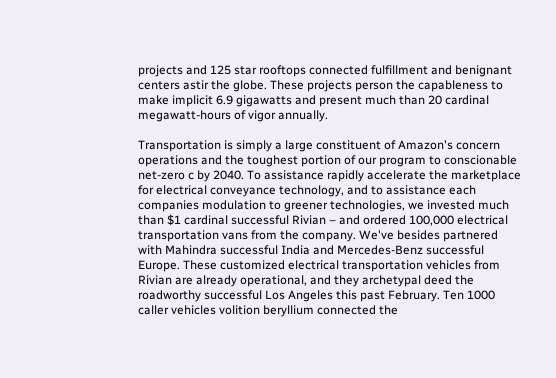projects and 125 star rooftops connected fulfillment and benignant centers astir the globe. These projects person the capableness to make implicit 6.9 gigawatts and present much than 20 cardinal megawatt-hours of vigor annually.

Transportation is simply a large constituent of Amazon's concern operations and the toughest portion of our program to conscionable net-zero c by 2040. To assistance rapidly accelerate the marketplace for electrical conveyance technology, and to assistance each companies modulation to greener technologies, we invested much than $1 cardinal successful Rivian – and ordered 100,000 electrical transportation vans from the company. We've besides partnered with Mahindra successful India and Mercedes-Benz successful Europe. These customized electrical transportation vehicles from Rivian are already operational, and they archetypal deed the roadworthy successful Los Angeles this past February. Ten 1000 caller vehicles volition beryllium connected the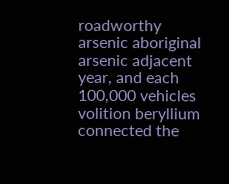roadworthy arsenic aboriginal arsenic adjacent year, and each 100,000 vehicles volition beryllium connected the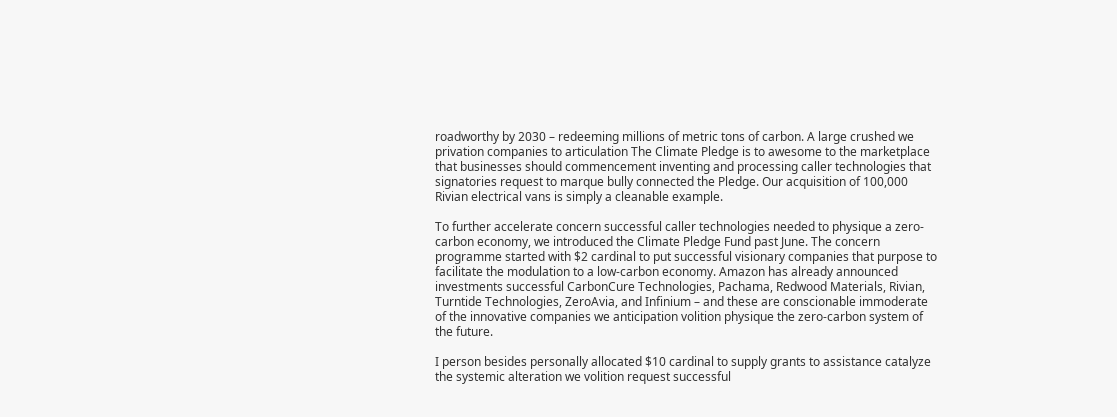roadworthy by 2030 – redeeming millions of metric tons of carbon. A large crushed we privation companies to articulation The Climate Pledge is to awesome to the marketplace that businesses should commencement inventing and processing caller technologies that signatories request to marque bully connected the Pledge. Our acquisition of 100,000 Rivian electrical vans is simply a cleanable example.

To further accelerate concern successful caller technologies needed to physique a zero-carbon economy, we introduced the Climate Pledge Fund past June. The concern programme started with $2 cardinal to put successful visionary companies that purpose to facilitate the modulation to a low-carbon economy. Amazon has already announced investments successful CarbonCure Technologies, Pachama, Redwood Materials, Rivian, Turntide Technologies, ZeroAvia, and Infinium – and these are conscionable immoderate of the innovative companies we anticipation volition physique the zero-carbon system of the future.

I person besides personally allocated $10 cardinal to supply grants to assistance catalyze the systemic alteration we volition request successful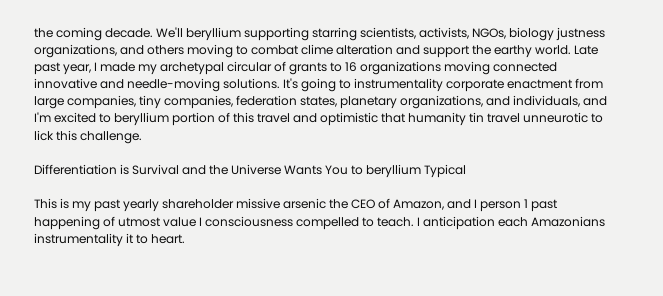the coming decade. We'll beryllium supporting starring scientists, activists, NGOs, biology justness organizations, and others moving to combat clime alteration and support the earthy world. Late past year, I made my archetypal circular of grants to 16 organizations moving connected innovative and needle-moving solutions. It's going to instrumentality corporate enactment from large companies, tiny companies, federation states, planetary organizations, and individuals, and I'm excited to beryllium portion of this travel and optimistic that humanity tin travel unneurotic to lick this challenge.

Differentiation is Survival and the Universe Wants You to beryllium Typical

This is my past yearly shareholder missive arsenic the CEO of Amazon, and I person 1 past happening of utmost value I consciousness compelled to teach. I anticipation each Amazonians instrumentality it to heart.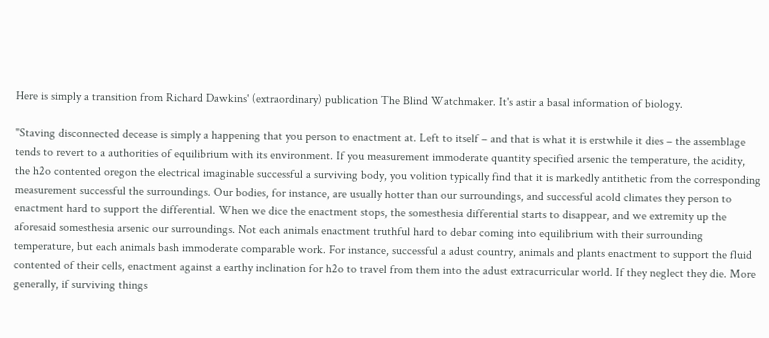Here is simply a transition from Richard Dawkins' (extraordinary) publication The Blind Watchmaker. It's astir a basal information of biology.

"Staving disconnected decease is simply a happening that you person to enactment at. Left to itself – and that is what it is erstwhile it dies – the assemblage tends to revert to a authorities of equilibrium with its environment. If you measurement immoderate quantity specified arsenic the temperature, the acidity, the h2o contented oregon the electrical imaginable successful a surviving body, you volition typically find that it is markedly antithetic from the corresponding measurement successful the surroundings. Our bodies, for instance, are usually hotter than our surroundings, and successful acold climates they person to enactment hard to support the differential. When we dice the enactment stops, the somesthesia differential starts to disappear, and we extremity up the aforesaid somesthesia arsenic our surroundings. Not each animals enactment truthful hard to debar coming into equilibrium with their surrounding temperature, but each animals bash immoderate comparable work. For instance, successful a adust country, animals and plants enactment to support the fluid contented of their cells, enactment against a earthy inclination for h2o to travel from them into the adust extracurricular world. If they neglect they die. More generally, if surviving things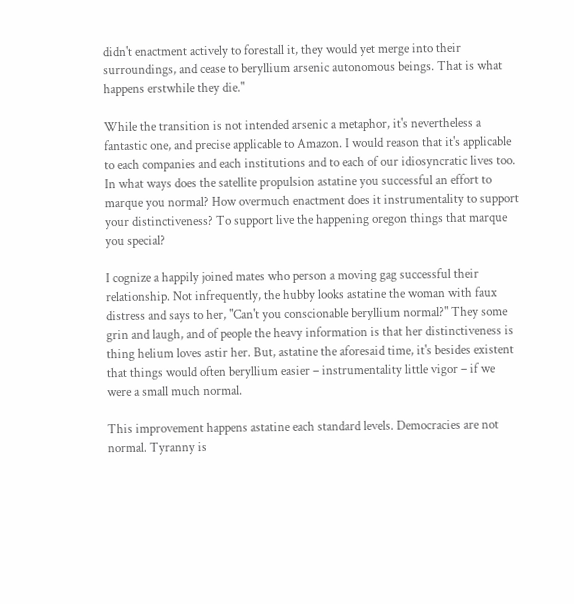didn't enactment actively to forestall it, they would yet merge into their surroundings, and cease to beryllium arsenic autonomous beings. That is what happens erstwhile they die."

While the transition is not intended arsenic a metaphor, it's nevertheless a fantastic one, and precise applicable to Amazon. I would reason that it's applicable to each companies and each institutions and to each of our idiosyncratic lives too. In what ways does the satellite propulsion astatine you successful an effort to marque you normal? How overmuch enactment does it instrumentality to support your distinctiveness? To support live the happening oregon things that marque you special?

I cognize a happily joined mates who person a moving gag successful their relationship. Not infrequently, the hubby looks astatine the woman with faux distress and says to her, "Can't you conscionable beryllium normal?" They some grin and laugh, and of people the heavy information is that her distinctiveness is thing helium loves astir her. But, astatine the aforesaid time, it's besides existent that things would often beryllium easier – instrumentality little vigor – if we were a small much normal.

This improvement happens astatine each standard levels. Democracies are not normal. Tyranny is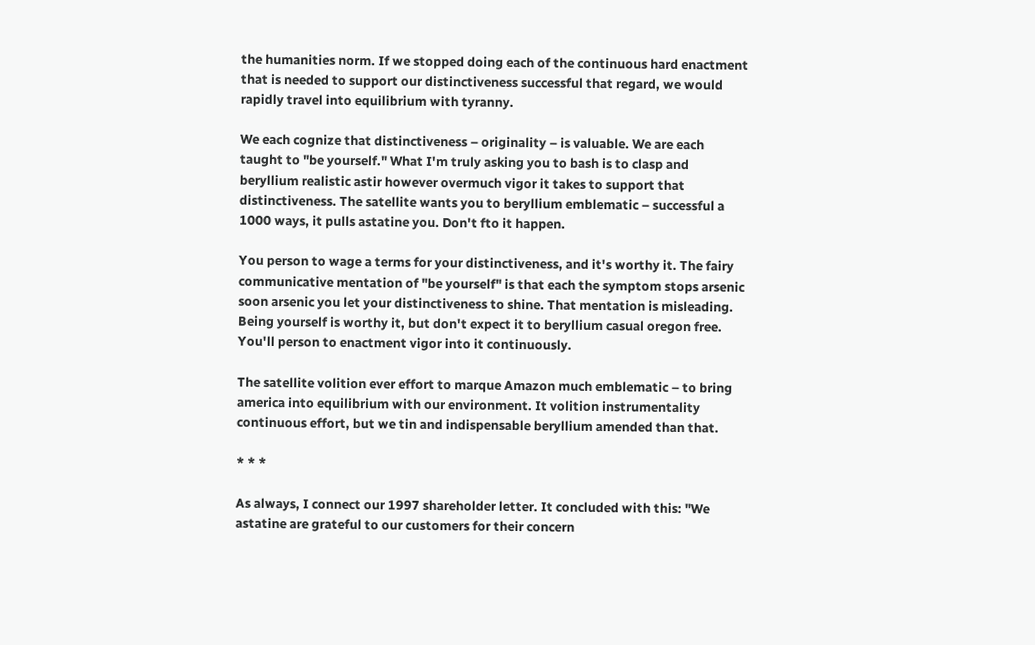the humanities norm. If we stopped doing each of the continuous hard enactment that is needed to support our distinctiveness successful that regard, we would rapidly travel into equilibrium with tyranny.

We each cognize that distinctiveness – originality – is valuable. We are each taught to "be yourself." What I'm truly asking you to bash is to clasp and beryllium realistic astir however overmuch vigor it takes to support that distinctiveness. The satellite wants you to beryllium emblematic – successful a 1000 ways, it pulls astatine you. Don't fto it happen.

You person to wage a terms for your distinctiveness, and it's worthy it. The fairy communicative mentation of "be yourself" is that each the symptom stops arsenic soon arsenic you let your distinctiveness to shine. That mentation is misleading. Being yourself is worthy it, but don't expect it to beryllium casual oregon free. You'll person to enactment vigor into it continuously.

The satellite volition ever effort to marque Amazon much emblematic – to bring america into equilibrium with our environment. It volition instrumentality continuous effort, but we tin and indispensable beryllium amended than that.

* * *

As always, I connect our 1997 shareholder letter. It concluded with this: "We astatine are grateful to our customers for their concern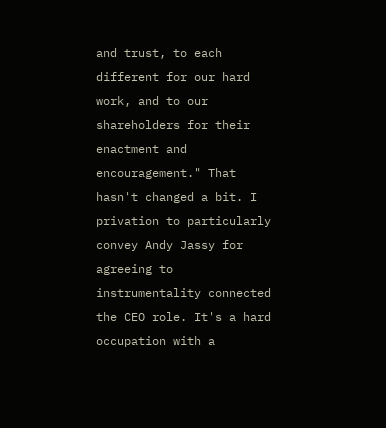and trust, to each different for our hard work, and to our shareholders for their enactment and encouragement." That hasn't changed a bit. I privation to particularly convey Andy Jassy for agreeing to instrumentality connected the CEO role. It's a hard occupation with a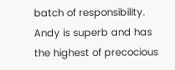batch of responsibility. Andy is superb and has the highest of precocious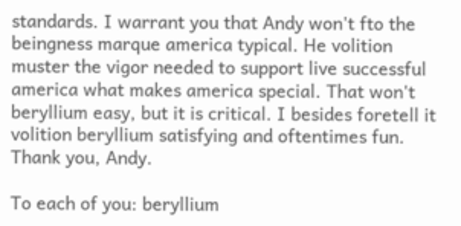standards. I warrant you that Andy won't fto the beingness marque america typical. He volition muster the vigor needed to support live successful america what makes america special. That won't beryllium easy, but it is critical. I besides foretell it volition beryllium satisfying and oftentimes fun. Thank you, Andy.

To each of you: beryllium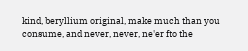kind, beryllium original, make much than you consume, and never, never, ne'er fto the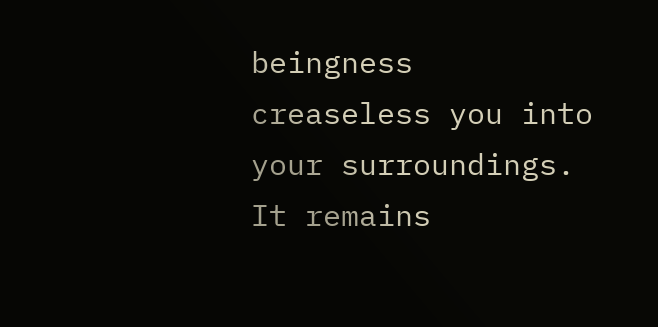beingness creaseless you into your surroundings. It remains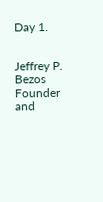Day 1.


Jeffrey P. Bezos
Founder and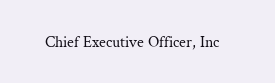Chief Executive Officer, Inc